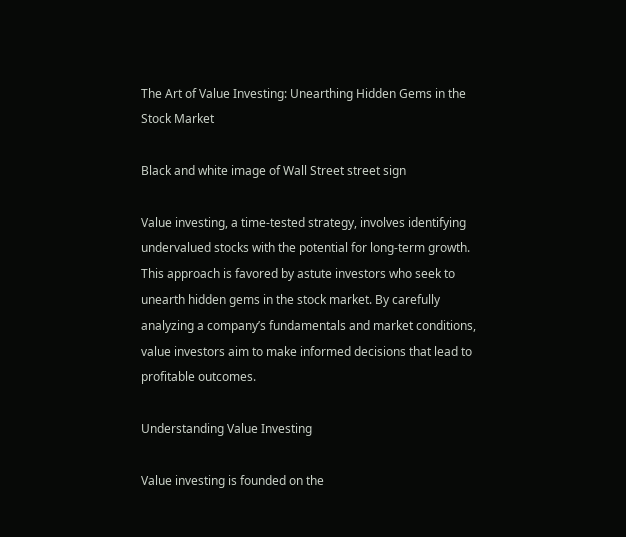The Art of Value Investing: Unearthing Hidden Gems in the Stock Market

Black and white image of Wall Street street sign

Value investing, a time-tested strategy, involves identifying undervalued stocks with the potential for long-term growth. This approach is favored by astute investors who seek to unearth hidden gems in the stock market. By carefully analyzing a company’s fundamentals and market conditions, value investors aim to make informed decisions that lead to profitable outcomes.

Understanding Value Investing

Value investing is founded on the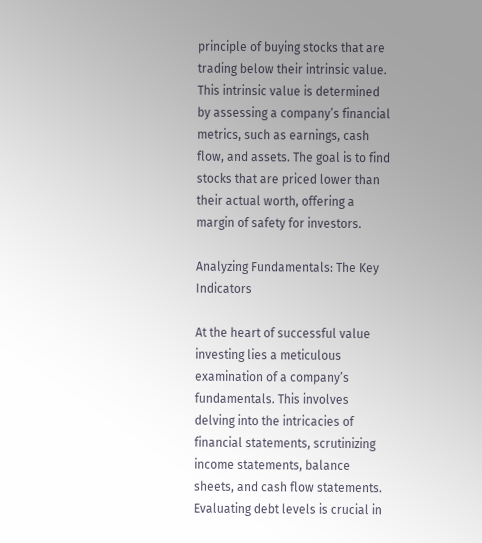principle of buying stocks that are trading below their intrinsic value. This intrinsic value is determined by assessing a company’s financial metrics, such as earnings, cash flow, and assets. The goal is to find stocks that are priced lower than their actual worth, offering a margin of safety for investors.

Analyzing Fundamentals: The Key Indicators

At the heart of successful value investing lies a meticulous examination of a company’s fundamentals. This involves delving into the intricacies of financial statements, scrutinizing income statements, balance sheets, and cash flow statements. Evaluating debt levels is crucial in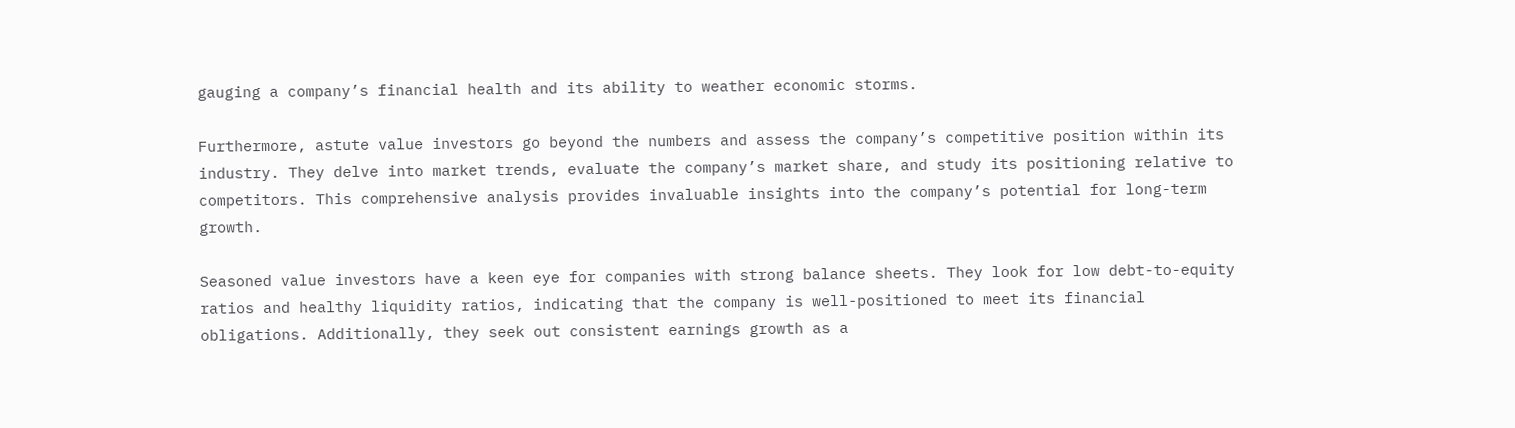gauging a company’s financial health and its ability to weather economic storms.

Furthermore, astute value investors go beyond the numbers and assess the company’s competitive position within its industry. They delve into market trends, evaluate the company’s market share, and study its positioning relative to competitors. This comprehensive analysis provides invaluable insights into the company’s potential for long-term growth.

Seasoned value investors have a keen eye for companies with strong balance sheets. They look for low debt-to-equity ratios and healthy liquidity ratios, indicating that the company is well-positioned to meet its financial obligations. Additionally, they seek out consistent earnings growth as a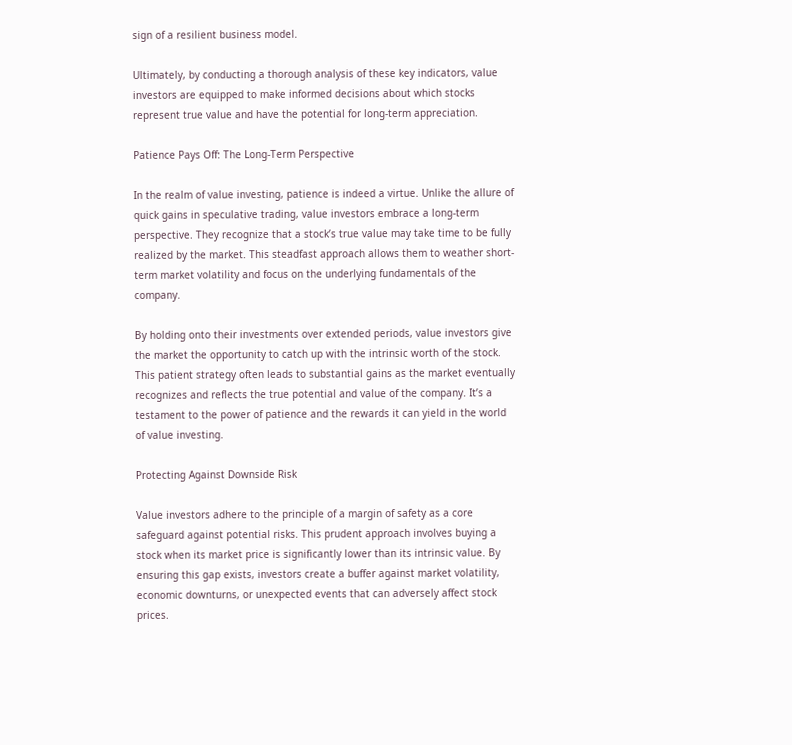sign of a resilient business model.

Ultimately, by conducting a thorough analysis of these key indicators, value investors are equipped to make informed decisions about which stocks represent true value and have the potential for long-term appreciation.

Patience Pays Off: The Long-Term Perspective

In the realm of value investing, patience is indeed a virtue. Unlike the allure of quick gains in speculative trading, value investors embrace a long-term perspective. They recognize that a stock’s true value may take time to be fully realized by the market. This steadfast approach allows them to weather short-term market volatility and focus on the underlying fundamentals of the company.

By holding onto their investments over extended periods, value investors give the market the opportunity to catch up with the intrinsic worth of the stock. This patient strategy often leads to substantial gains as the market eventually recognizes and reflects the true potential and value of the company. It’s a testament to the power of patience and the rewards it can yield in the world of value investing.

Protecting Against Downside Risk

Value investors adhere to the principle of a margin of safety as a core safeguard against potential risks. This prudent approach involves buying a stock when its market price is significantly lower than its intrinsic value. By ensuring this gap exists, investors create a buffer against market volatility, economic downturns, or unexpected events that can adversely affect stock prices.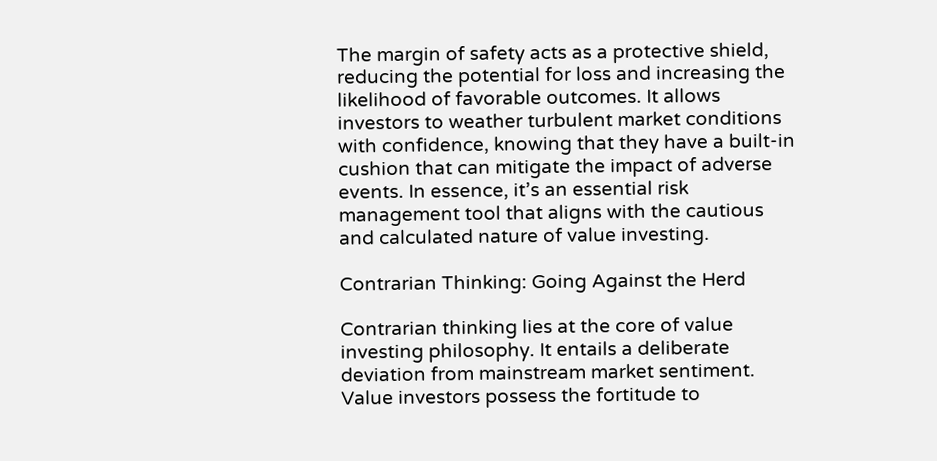The margin of safety acts as a protective shield, reducing the potential for loss and increasing the likelihood of favorable outcomes. It allows investors to weather turbulent market conditions with confidence, knowing that they have a built-in cushion that can mitigate the impact of adverse events. In essence, it’s an essential risk management tool that aligns with the cautious and calculated nature of value investing.

Contrarian Thinking: Going Against the Herd

Contrarian thinking lies at the core of value investing philosophy. It entails a deliberate deviation from mainstream market sentiment. Value investors possess the fortitude to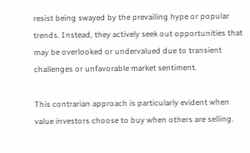resist being swayed by the prevailing hype or popular trends. Instead, they actively seek out opportunities that may be overlooked or undervalued due to transient challenges or unfavorable market sentiment.

This contrarian approach is particularly evident when value investors choose to buy when others are selling.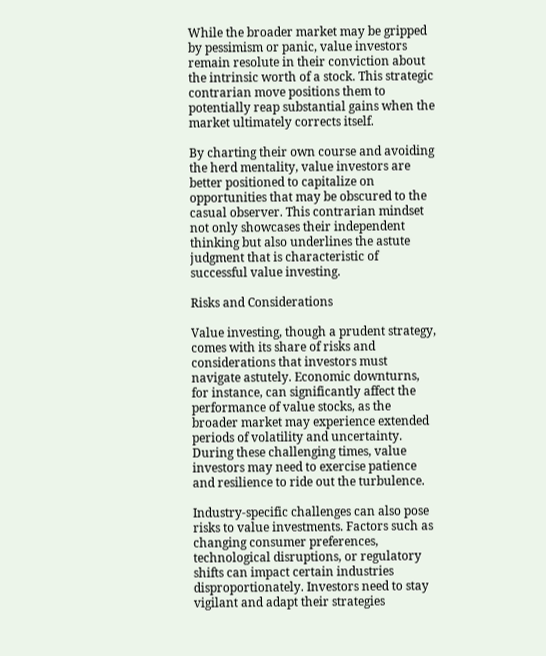While the broader market may be gripped by pessimism or panic, value investors remain resolute in their conviction about the intrinsic worth of a stock. This strategic contrarian move positions them to potentially reap substantial gains when the market ultimately corrects itself.

By charting their own course and avoiding the herd mentality, value investors are better positioned to capitalize on opportunities that may be obscured to the casual observer. This contrarian mindset not only showcases their independent thinking but also underlines the astute judgment that is characteristic of successful value investing.

Risks and Considerations

Value investing, though a prudent strategy, comes with its share of risks and considerations that investors must navigate astutely. Economic downturns, for instance, can significantly affect the performance of value stocks, as the broader market may experience extended periods of volatility and uncertainty. During these challenging times, value investors may need to exercise patience and resilience to ride out the turbulence.

Industry-specific challenges can also pose risks to value investments. Factors such as changing consumer preferences, technological disruptions, or regulatory shifts can impact certain industries disproportionately. Investors need to stay vigilant and adapt their strategies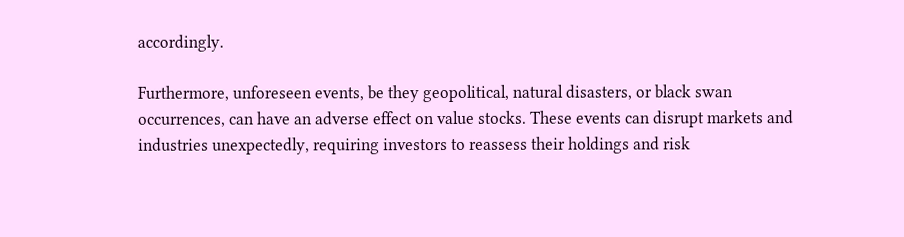accordingly.

Furthermore, unforeseen events, be they geopolitical, natural disasters, or black swan occurrences, can have an adverse effect on value stocks. These events can disrupt markets and industries unexpectedly, requiring investors to reassess their holdings and risk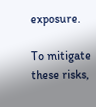exposure.

To mitigate these risks,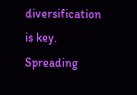diversification is key. Spreading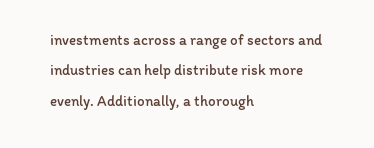investments across a range of sectors and industries can help distribute risk more evenly. Additionally, a thorough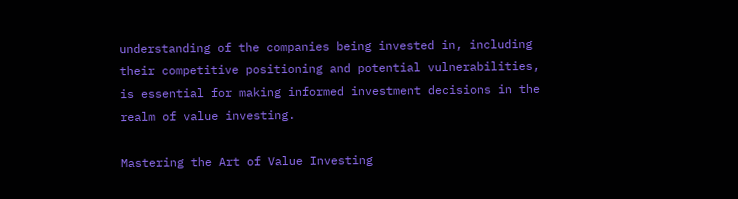understanding of the companies being invested in, including their competitive positioning and potential vulnerabilities, is essential for making informed investment decisions in the realm of value investing.

Mastering the Art of Value Investing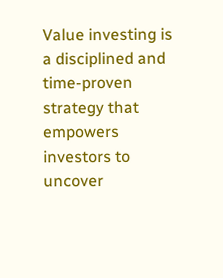Value investing is a disciplined and time-proven strategy that empowers investors to uncover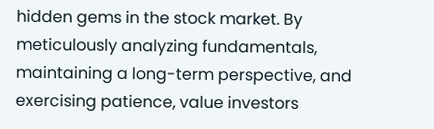hidden gems in the stock market. By meticulously analyzing fundamentals, maintaining a long-term perspective, and exercising patience, value investors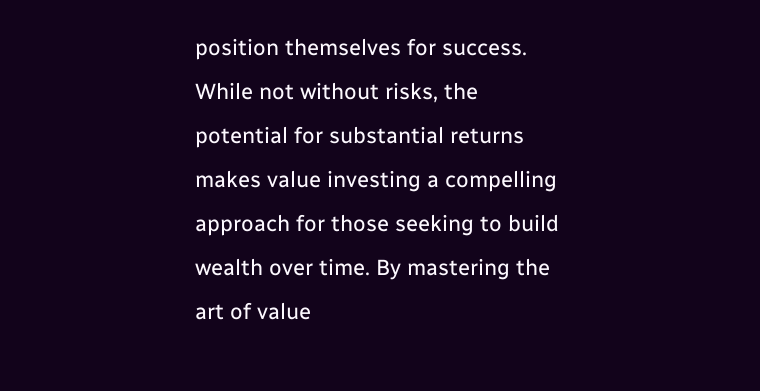position themselves for success. While not without risks, the potential for substantial returns makes value investing a compelling approach for those seeking to build wealth over time. By mastering the art of value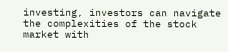investing, investors can navigate the complexities of the stock market with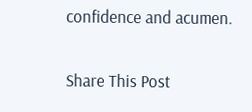confidence and acumen.

Share This Post